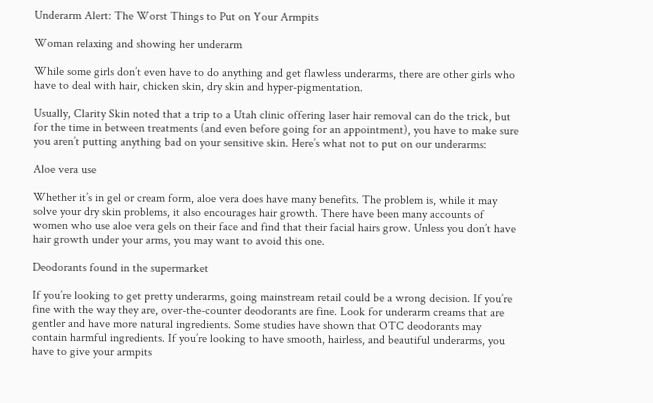Underarm Alert: The Worst Things to Put on Your Armpits

Woman relaxing and showing her underarm

While some girls don’t even have to do anything and get flawless underarms, there are other girls who have to deal with hair, chicken skin, dry skin and hyper-pigmentation.

Usually, Clarity Skin noted that a trip to a Utah clinic offering laser hair removal can do the trick, but for the time in between treatments (and even before going for an appointment), you have to make sure you aren’t putting anything bad on your sensitive skin. Here’s what not to put on our underarms:

Aloe vera use

Whether it’s in gel or cream form, aloe vera does have many benefits. The problem is, while it may solve your dry skin problems, it also encourages hair growth. There have been many accounts of women who use aloe vera gels on their face and find that their facial hairs grow. Unless you don’t have hair growth under your arms, you may want to avoid this one.

Deodorants found in the supermarket

If you’re looking to get pretty underarms, going mainstream retail could be a wrong decision. If you’re fine with the way they are, over-the-counter deodorants are fine. Look for underarm creams that are gentler and have more natural ingredients. Some studies have shown that OTC deodorants may contain harmful ingredients. If you’re looking to have smooth, hairless, and beautiful underarms, you have to give your armpits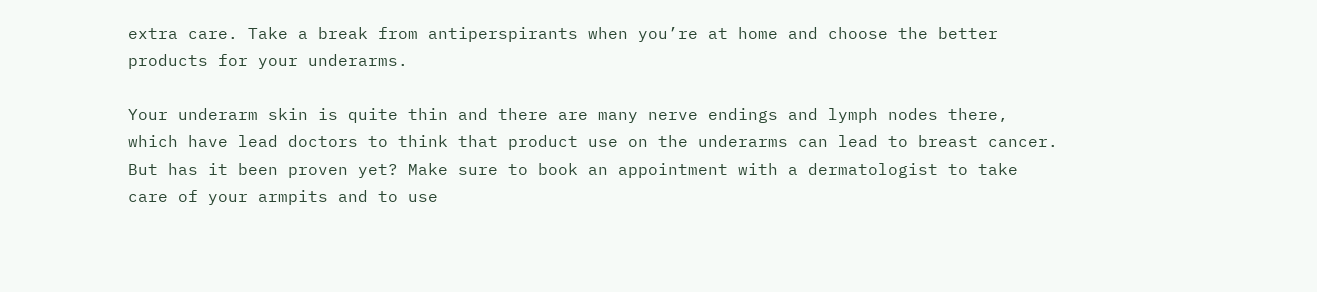extra care. Take a break from antiperspirants when you’re at home and choose the better products for your underarms.

Your underarm skin is quite thin and there are many nerve endings and lymph nodes there, which have lead doctors to think that product use on the underarms can lead to breast cancer. But has it been proven yet? Make sure to book an appointment with a dermatologist to take care of your armpits and to use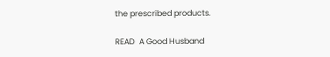the prescribed products.

READ  A Good Husband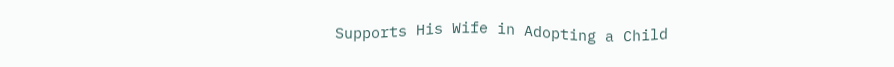Supports His Wife in Adopting a Child